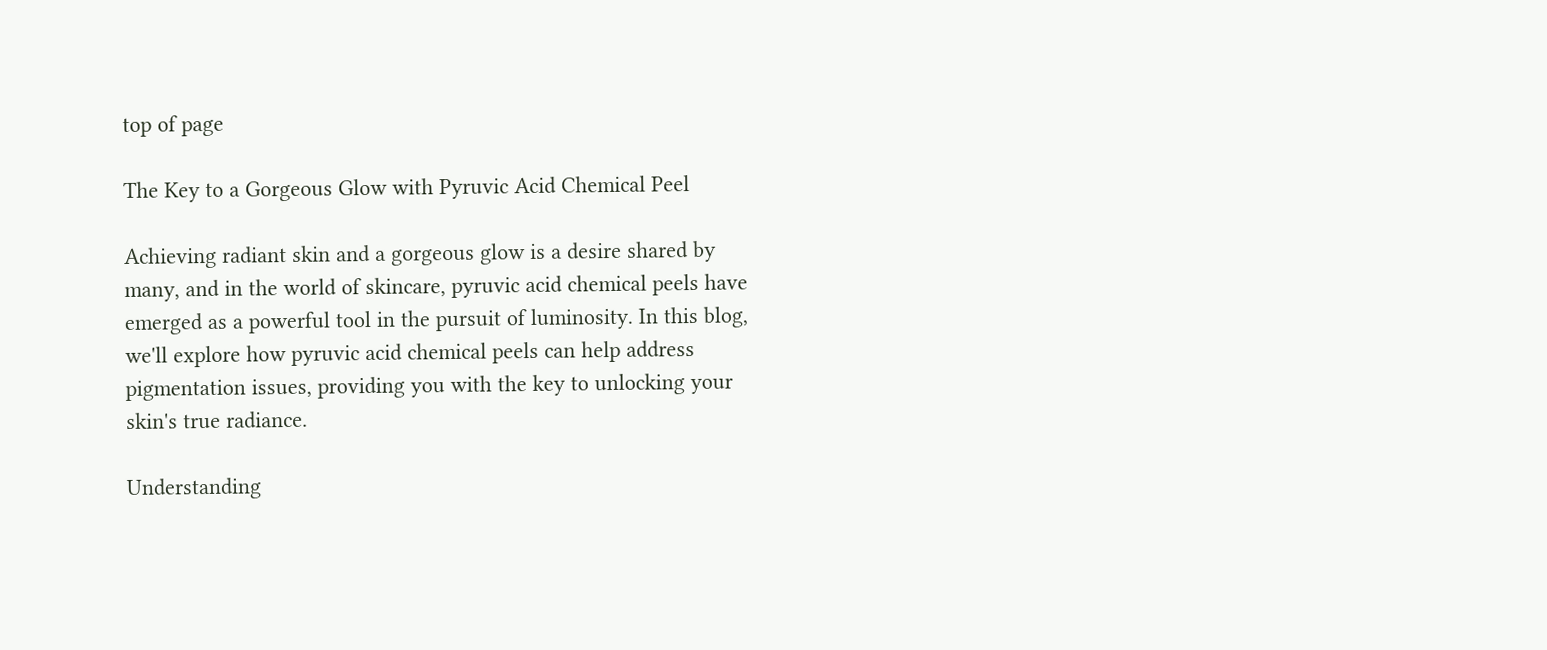top of page

The Key to a Gorgeous Glow with Pyruvic Acid Chemical Peel

Achieving radiant skin and a gorgeous glow is a desire shared by many, and in the world of skincare, pyruvic acid chemical peels have emerged as a powerful tool in the pursuit of luminosity. In this blog, we'll explore how pyruvic acid chemical peels can help address pigmentation issues, providing you with the key to unlocking your skin's true radiance.

Understanding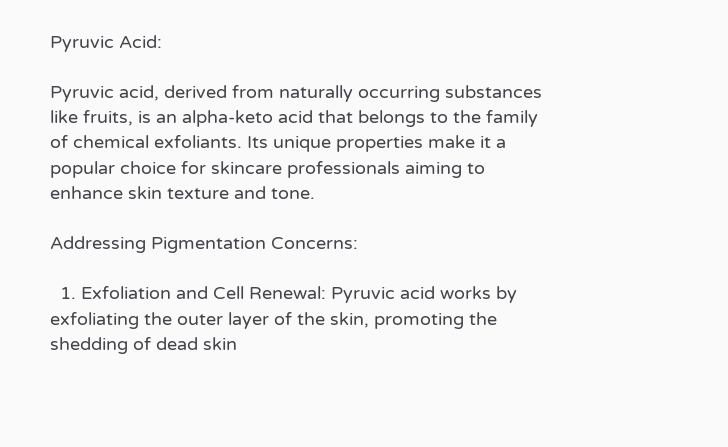Pyruvic Acid:

Pyruvic acid, derived from naturally occurring substances like fruits, is an alpha-keto acid that belongs to the family of chemical exfoliants. Its unique properties make it a popular choice for skincare professionals aiming to enhance skin texture and tone.

Addressing Pigmentation Concerns:

  1. Exfoliation and Cell Renewal: Pyruvic acid works by exfoliating the outer layer of the skin, promoting the shedding of dead skin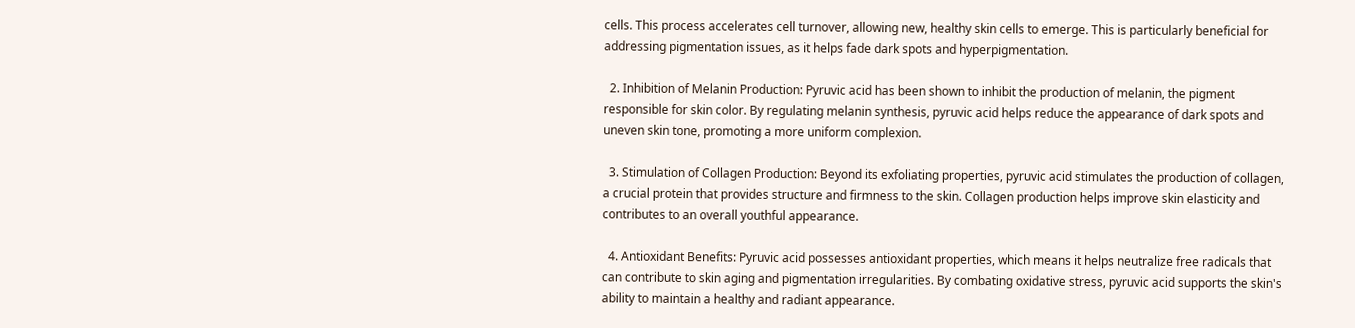cells. This process accelerates cell turnover, allowing new, healthy skin cells to emerge. This is particularly beneficial for addressing pigmentation issues, as it helps fade dark spots and hyperpigmentation.

  2. Inhibition of Melanin Production: Pyruvic acid has been shown to inhibit the production of melanin, the pigment responsible for skin color. By regulating melanin synthesis, pyruvic acid helps reduce the appearance of dark spots and uneven skin tone, promoting a more uniform complexion.

  3. Stimulation of Collagen Production: Beyond its exfoliating properties, pyruvic acid stimulates the production of collagen, a crucial protein that provides structure and firmness to the skin. Collagen production helps improve skin elasticity and contributes to an overall youthful appearance.

  4. Antioxidant Benefits: Pyruvic acid possesses antioxidant properties, which means it helps neutralize free radicals that can contribute to skin aging and pigmentation irregularities. By combating oxidative stress, pyruvic acid supports the skin's ability to maintain a healthy and radiant appearance.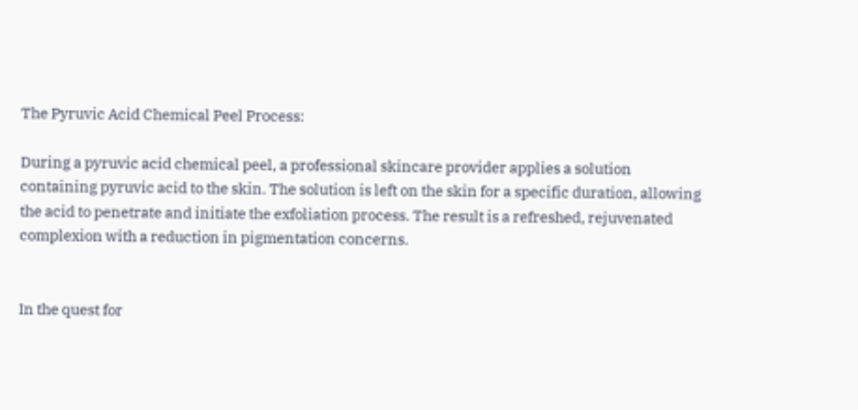The Pyruvic Acid Chemical Peel Process:

During a pyruvic acid chemical peel, a professional skincare provider applies a solution containing pyruvic acid to the skin. The solution is left on the skin for a specific duration, allowing the acid to penetrate and initiate the exfoliation process. The result is a refreshed, rejuvenated complexion with a reduction in pigmentation concerns.


In the quest for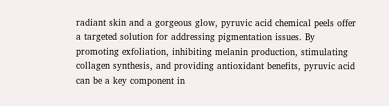radiant skin and a gorgeous glow, pyruvic acid chemical peels offer a targeted solution for addressing pigmentation issues. By promoting exfoliation, inhibiting melanin production, stimulating collagen synthesis, and providing antioxidant benefits, pyruvic acid can be a key component in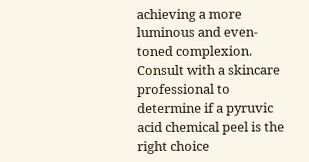achieving a more luminous and even-toned complexion. Consult with a skincare professional to determine if a pyruvic acid chemical peel is the right choice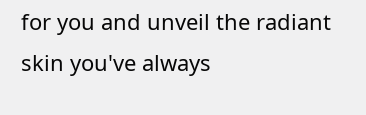for you and unveil the radiant skin you've always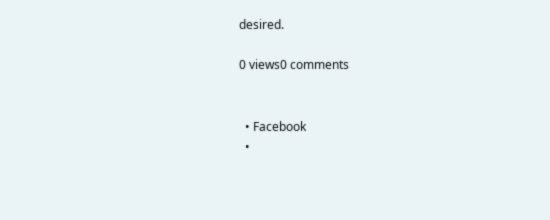desired.

0 views0 comments


  • Facebook
  •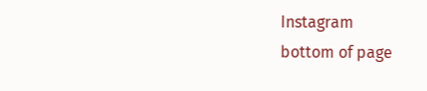Instagram
bottom of page